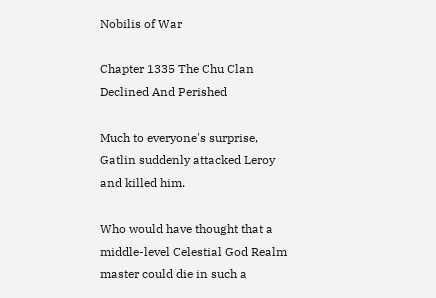Nobilis of War

Chapter 1335 The Chu Clan Declined And Perished

Much to everyone's surprise, Gatlin suddenly attacked Leroy and killed him.

Who would have thought that a middle-level Celestial God Realm master could die in such a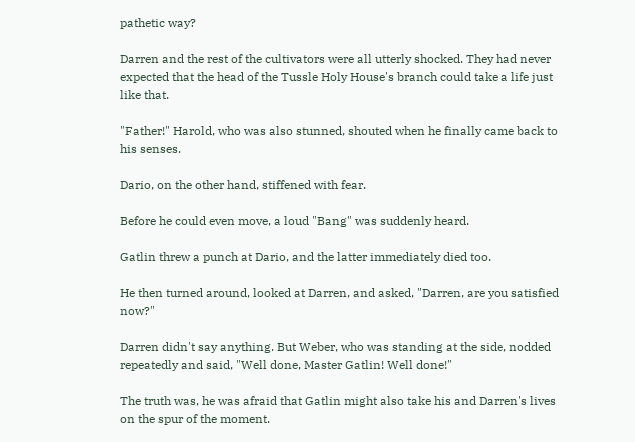pathetic way?

Darren and the rest of the cultivators were all utterly shocked. They had never expected that the head of the Tussle Holy House's branch could take a life just like that.

"Father!" Harold, who was also stunned, shouted when he finally came back to his senses.

Dario, on the other hand, stiffened with fear.

Before he could even move, a loud "Bang" was suddenly heard.

Gatlin threw a punch at Dario, and the latter immediately died too.

He then turned around, looked at Darren, and asked, "Darren, are you satisfied now?"

Darren didn't say anything. But Weber, who was standing at the side, nodded repeatedly and said, "Well done, Master Gatlin! Well done!"

The truth was, he was afraid that Gatlin might also take his and Darren's lives on the spur of the moment.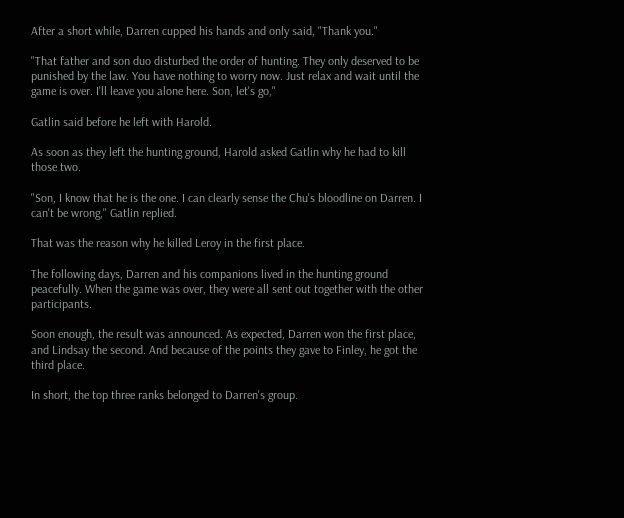After a short while, Darren cupped his hands and only said, "Thank you."

"That father and son duo disturbed the order of hunting. They only deserved to be punished by the law. You have nothing to worry now. Just relax and wait until the game is over. I'll leave you alone here. Son, let's go,"

Gatlin said before he left with Harold.

As soon as they left the hunting ground, Harold asked Gatlin why he had to kill those two.

"Son, I know that he is the one. I can clearly sense the Chu's bloodline on Darren. I can't be wrong," Gatlin replied.

That was the reason why he killed Leroy in the first place.

The following days, Darren and his companions lived in the hunting ground peacefully. When the game was over, they were all sent out together with the other participants.

Soon enough, the result was announced. As expected, Darren won the first place, and Lindsay the second. And because of the points they gave to Finley, he got the third place.

In short, the top three ranks belonged to Darren's group.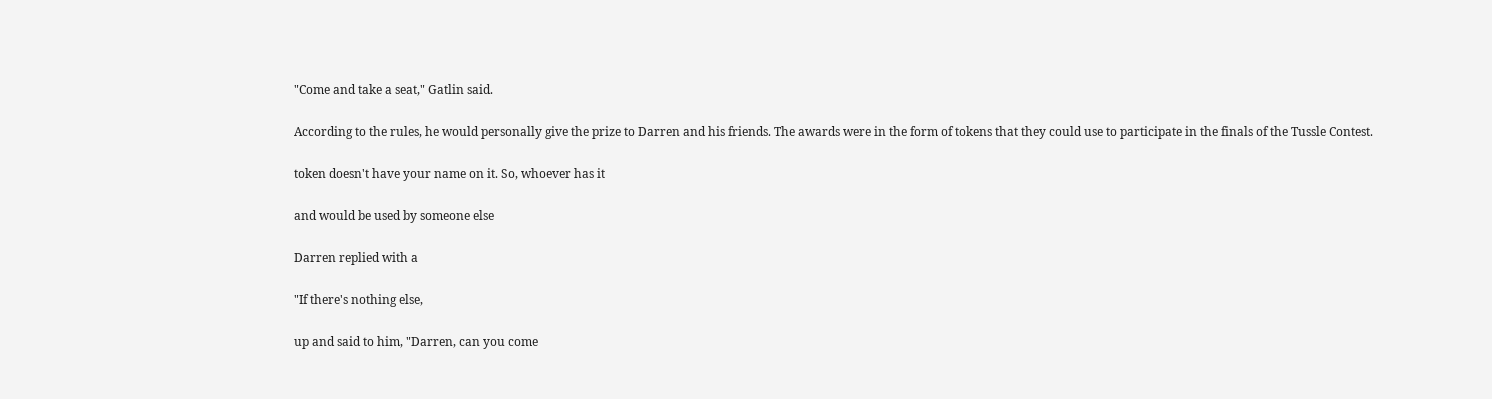"Come and take a seat," Gatlin said.

According to the rules, he would personally give the prize to Darren and his friends. The awards were in the form of tokens that they could use to participate in the finals of the Tussle Contest.

token doesn't have your name on it. So, whoever has it

and would be used by someone else

Darren replied with a

"If there's nothing else,

up and said to him, "Darren, can you come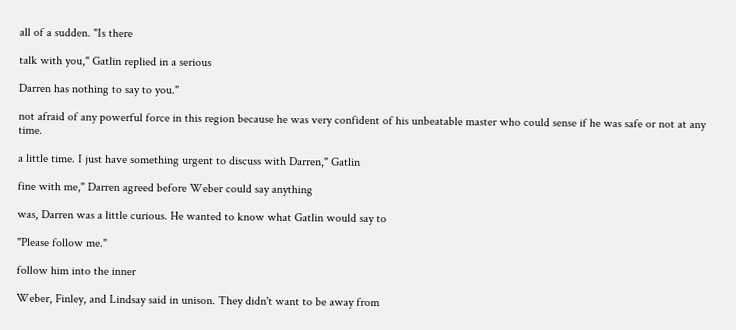all of a sudden. "Is there

talk with you," Gatlin replied in a serious

Darren has nothing to say to you."

not afraid of any powerful force in this region because he was very confident of his unbeatable master who could sense if he was safe or not at any time.

a little time. I just have something urgent to discuss with Darren," Gatlin

fine with me," Darren agreed before Weber could say anything

was, Darren was a little curious. He wanted to know what Gatlin would say to

"Please follow me."

follow him into the inner

Weber, Finley, and Lindsay said in unison. They didn't want to be away from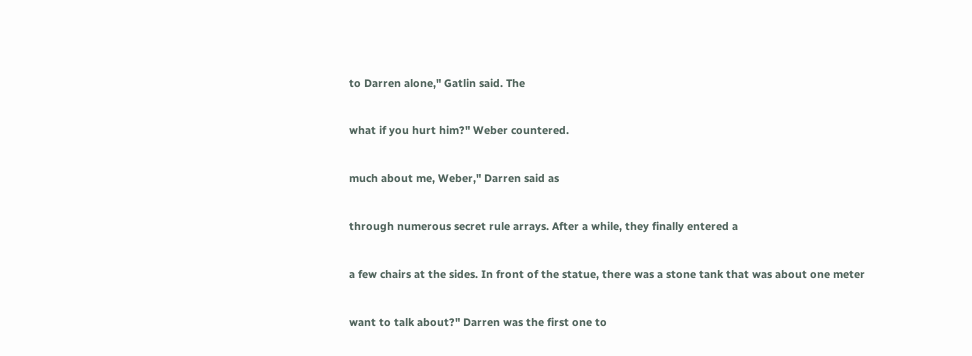to Darren alone," Gatlin said. The

what if you hurt him?" Weber countered.

much about me, Weber," Darren said as

through numerous secret rule arrays. After a while, they finally entered a

a few chairs at the sides. In front of the statue, there was a stone tank that was about one meter

want to talk about?" Darren was the first one to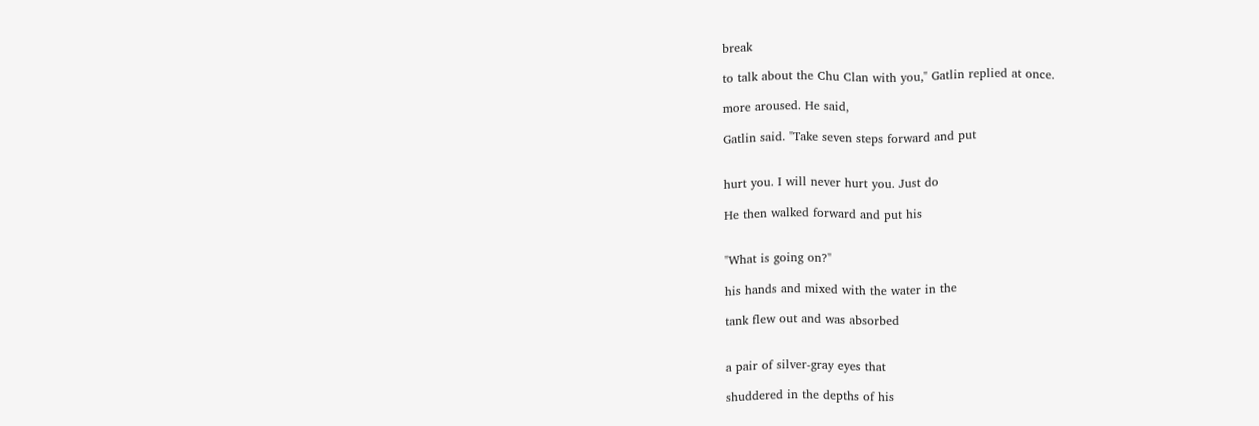break

to talk about the Chu Clan with you," Gatlin replied at once.

more aroused. He said,

Gatlin said. "Take seven steps forward and put


hurt you. I will never hurt you. Just do

He then walked forward and put his


"What is going on?"

his hands and mixed with the water in the

tank flew out and was absorbed


a pair of silver-gray eyes that

shuddered in the depths of his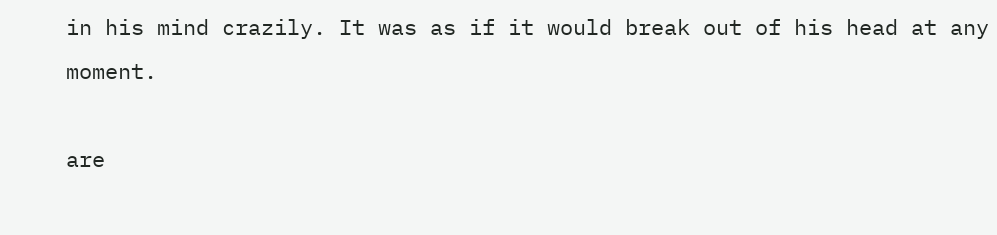in his mind crazily. It was as if it would break out of his head at any moment.

are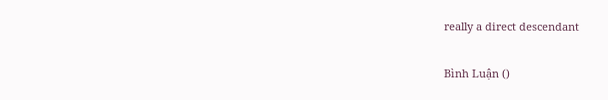really a direct descendant

Bình Luận ()